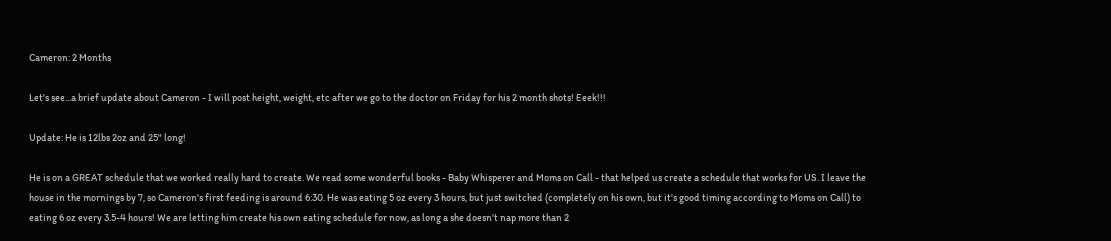Cameron: 2 Months

Let's see...a brief update about Cameron - I will post height, weight, etc after we go to the doctor on Friday for his 2 month shots! Eeek!!!

Update: He is 12lbs 2oz and 25" long!

He is on a GREAT schedule that we worked really hard to create. We read some wonderful books - Baby Whisperer and Moms on Call - that helped us create a schedule that works for US. I leave the house in the mornings by 7, so Cameron's first feeding is around 6:30. He was eating 5 oz every 3 hours, but just switched (completely on his own, but it's good timing according to Moms on Call) to eating 6 oz every 3.5-4 hours! We are letting him create his own eating schedule for now, as long a she doesn't nap more than 2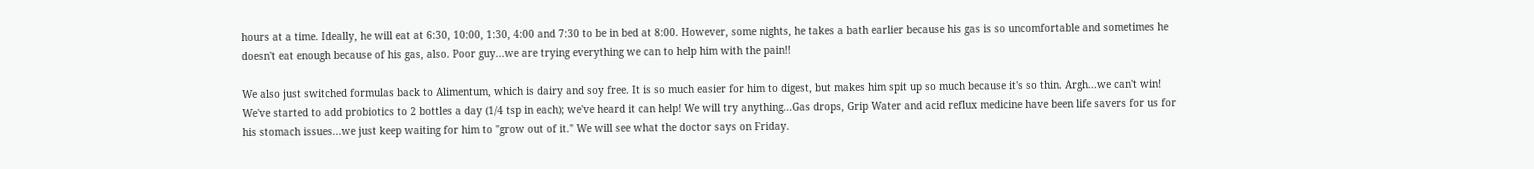hours at a time. Ideally, he will eat at 6:30, 10:00, 1:30, 4:00 and 7:30 to be in bed at 8:00. However, some nights, he takes a bath earlier because his gas is so uncomfortable and sometimes he doesn't eat enough because of his gas, also. Poor guy...we are trying everything we can to help him with the pain!!

We also just switched formulas back to Alimentum, which is dairy and soy free. It is so much easier for him to digest, but makes him spit up so much because it's so thin. Argh...we can't win! We've started to add probiotics to 2 bottles a day (1/4 tsp in each); we've heard it can help! We will try anything...Gas drops, Grip Water and acid reflux medicine have been life savers for us for his stomach issues...we just keep waiting for him to "grow out of it." We will see what the doctor says on Friday.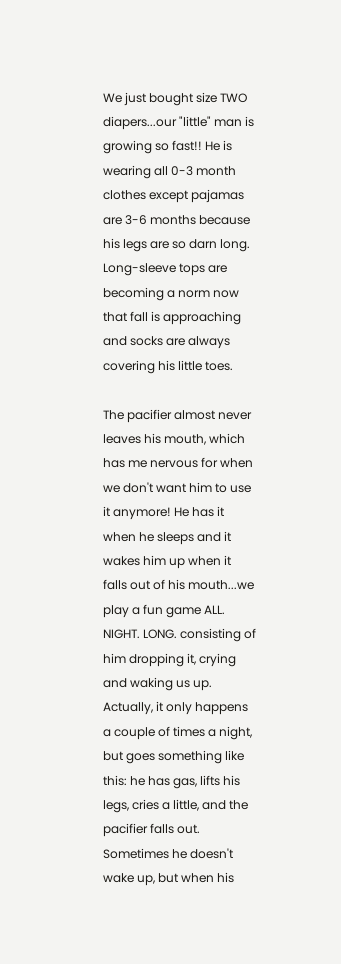We just bought size TWO diapers...our "little" man is growing so fast!! He is wearing all 0-3 month clothes except pajamas are 3-6 months because his legs are so darn long. Long-sleeve tops are becoming a norm now that fall is approaching and socks are always covering his little toes.

The pacifier almost never leaves his mouth, which has me nervous for when we don't want him to use it anymore! He has it when he sleeps and it wakes him up when it falls out of his mouth...we play a fun game ALL. NIGHT. LONG. consisting of him dropping it, crying and waking us up. Actually, it only happens a couple of times a night, but goes something like this: he has gas, lifts his legs, cries a little, and the pacifier falls out. Sometimes he doesn't wake up, but when his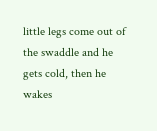little legs come out of the swaddle and he gets cold, then he wakes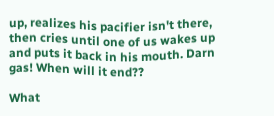up, realizes his pacifier isn't there, then cries until one of us wakes up and puts it back in his mouth. Darn gas! When will it end??

What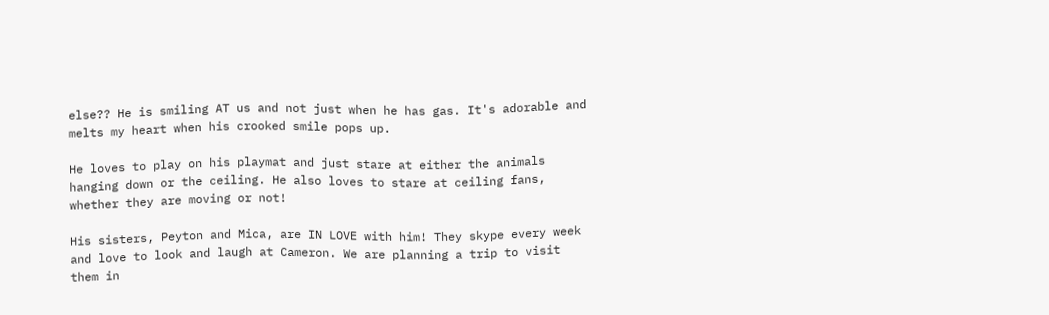else?? He is smiling AT us and not just when he has gas. It's adorable and melts my heart when his crooked smile pops up.

He loves to play on his playmat and just stare at either the animals hanging down or the ceiling. He also loves to stare at ceiling fans, whether they are moving or not!

His sisters, Peyton and Mica, are IN LOVE with him! They skype every week and love to look and laugh at Cameron. We are planning a trip to visit them in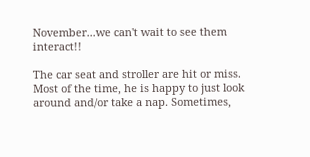November...we can't wait to see them interact!!

The car seat and stroller are hit or miss. Most of the time, he is happy to just look around and/or take a nap. Sometimes,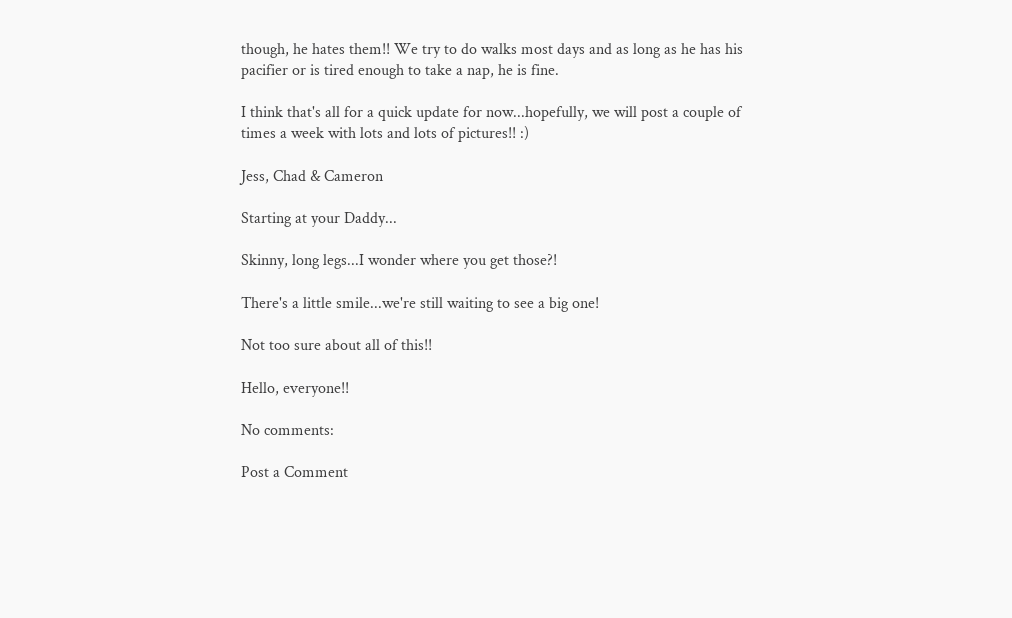though, he hates them!! We try to do walks most days and as long as he has his pacifier or is tired enough to take a nap, he is fine.

I think that's all for a quick update for now...hopefully, we will post a couple of times a week with lots and lots of pictures!! :)

Jess, Chad & Cameron

Starting at your Daddy...

Skinny, long legs...I wonder where you get those?!

There's a little smile...we're still waiting to see a big one!

Not too sure about all of this!!

Hello, everyone!!

No comments:

Post a Comment